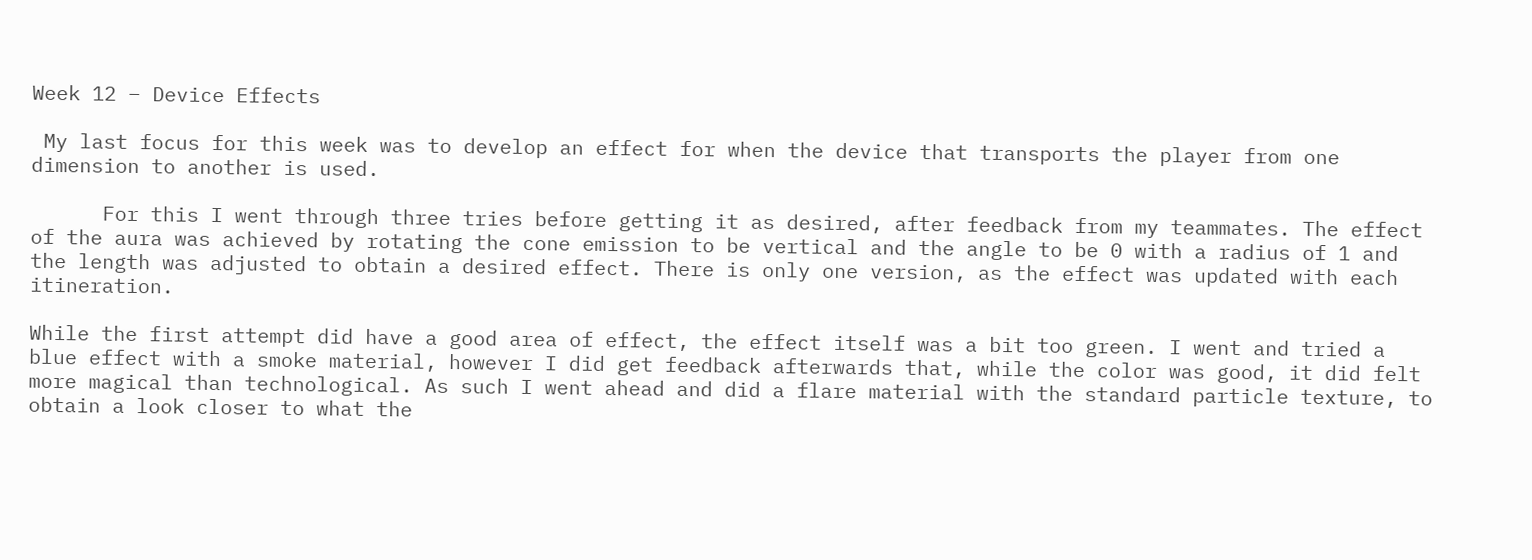Week 12 – Device Effects

 My last focus for this week was to develop an effect for when the device that transports the player from one dimension to another is used.

      For this I went through three tries before getting it as desired, after feedback from my teammates. The effect of the aura was achieved by rotating the cone emission to be vertical and the angle to be 0 with a radius of 1 and the length was adjusted to obtain a desired effect. There is only one version, as the effect was updated with each itineration.

While the first attempt did have a good area of effect, the effect itself was a bit too green. I went and tried a blue effect with a smoke material, however I did get feedback afterwards that, while the color was good, it did felt more magical than technological. As such I went ahead and did a flare material with the standard particle texture, to obtain a look closer to what the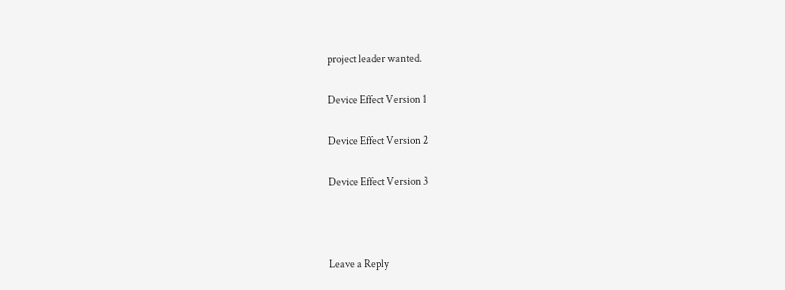project leader wanted.

Device Effect Version 1

Device Effect Version 2

Device Effect Version 3



Leave a Reply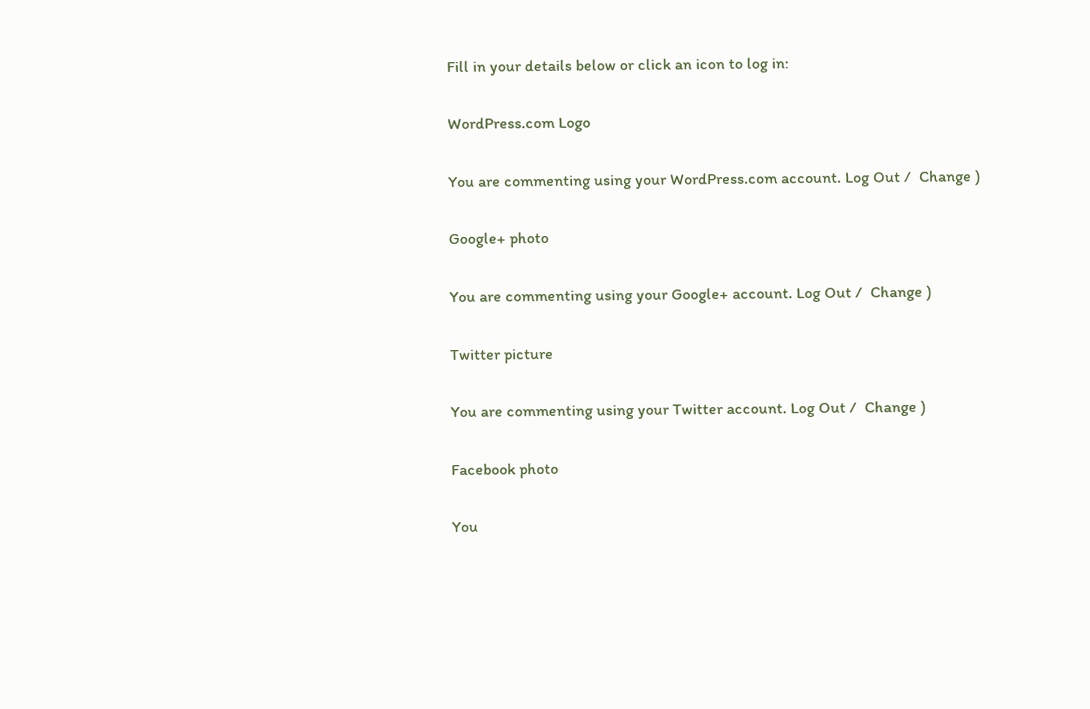Fill in your details below or click an icon to log in:

WordPress.com Logo

You are commenting using your WordPress.com account. Log Out /  Change )

Google+ photo

You are commenting using your Google+ account. Log Out /  Change )

Twitter picture

You are commenting using your Twitter account. Log Out /  Change )

Facebook photo

You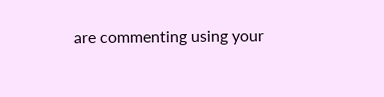are commenting using your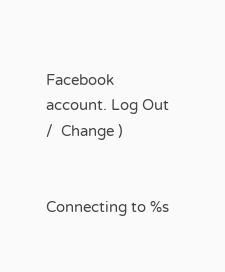Facebook account. Log Out /  Change )


Connecting to %s